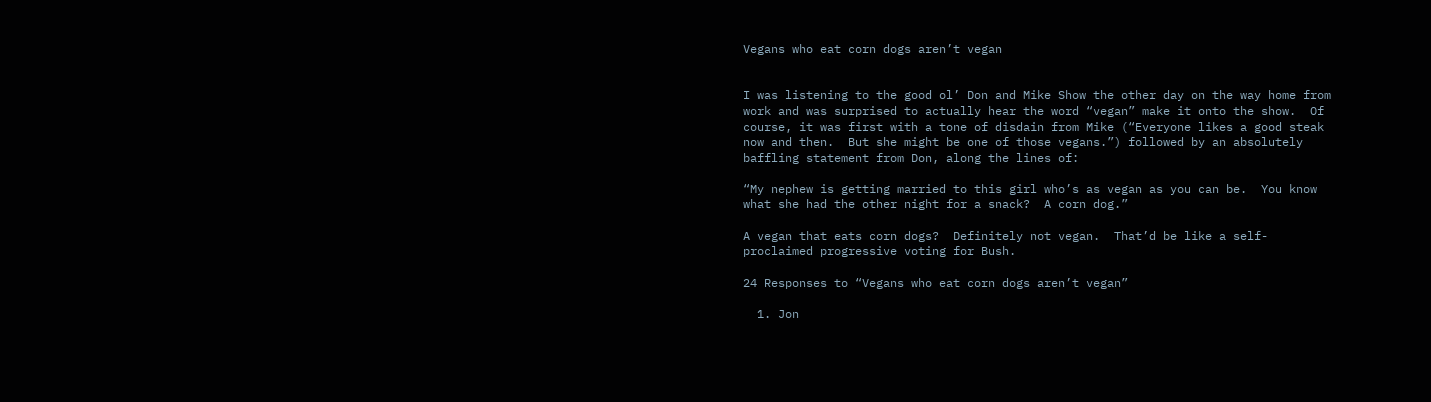Vegans who eat corn dogs aren’t vegan


I was listening to the good ol’ Don and Mike Show the other day on the way home from work and was surprised to actually hear the word “vegan” make it onto the show.  Of course, it was first with a tone of disdain from Mike (“Everyone likes a good steak now and then.  But she might be one of those vegans.”) followed by an absolutely baffling statement from Don, along the lines of:

“My nephew is getting married to this girl who’s as vegan as you can be.  You know what she had the other night for a snack?  A corn dog.”

A vegan that eats corn dogs?  Definitely not vegan.  That’d be like a self-proclaimed progressive voting for Bush.

24 Responses to “Vegans who eat corn dogs aren’t vegan”

  1. Jon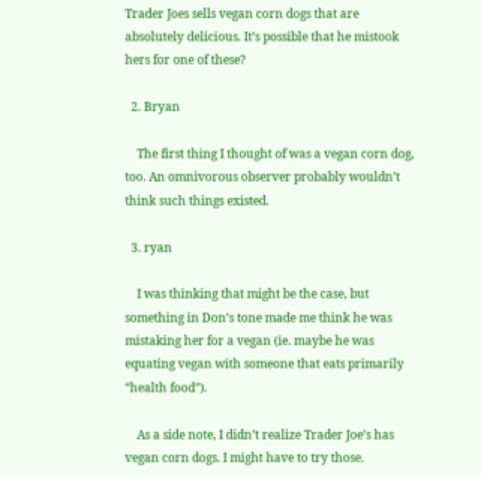Trader Joes sells vegan corn dogs that are absolutely delicious. It’s possible that he mistook hers for one of these?

  2. Bryan

    The first thing I thought of was a vegan corn dog, too. An omnivorous observer probably wouldn’t think such things existed.

  3. ryan

    I was thinking that might be the case, but something in Don’s tone made me think he was mistaking her for a vegan (ie. maybe he was equating vegan with someone that eats primarily “health food”).

    As a side note, I didn’t realize Trader Joe’s has vegan corn dogs. I might have to try those.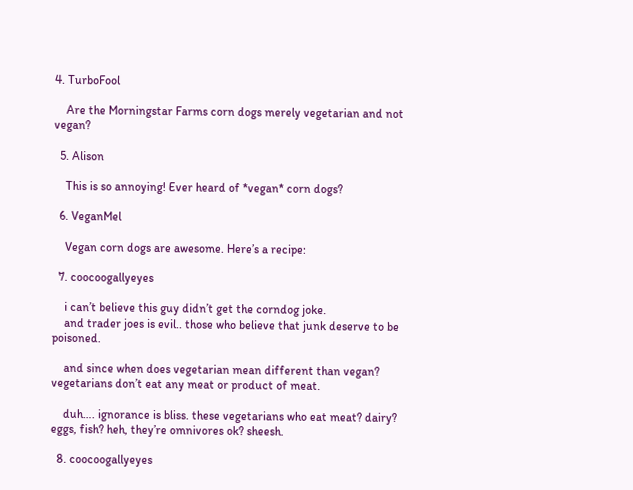4. TurboFool

    Are the Morningstar Farms corn dogs merely vegetarian and not vegan?

  5. Alison

    This is so annoying! Ever heard of *vegan* corn dogs?

  6. VeganMel

    Vegan corn dogs are awesome. Here’s a recipe:

  7. coocoogallyeyes

    i can’t believe this guy didn’t get the corndog joke.
    and trader joes is evil.. those who believe that junk deserve to be poisoned.

    and since when does vegetarian mean different than vegan? vegetarians don’t eat any meat or product of meat.

    duh…. ignorance is bliss. these vegetarians who eat meat? dairy? eggs, fish? heh, they’re omnivores ok? sheesh.

  8. coocoogallyeyes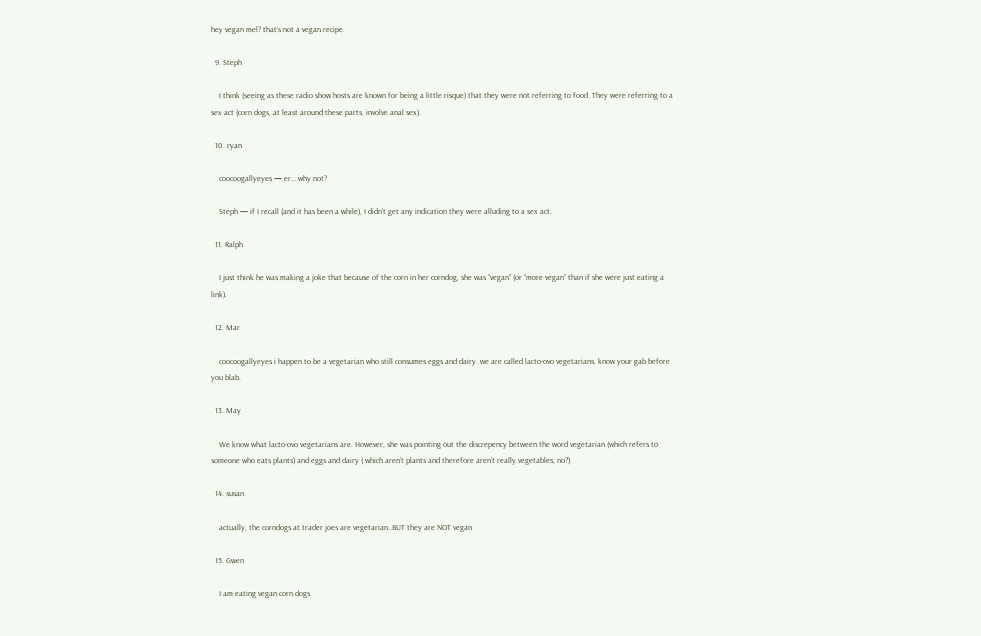hey vegan mel? that’s not a vegan recipe.

  9. Steph

    I think (seeing as these radio show hosts are known for being a little risque) that they were not referring to food. They were referring to a sex act (corn dogs, at least around these parts, involve anal sex).

  10. ryan

    coocoogallyeyes — er… why not?

    Steph — if I recall (and it has been a while), I didn’t get any indication they were alluding to a sex act.

  11. Ralph

    I just think he was making a joke that because of the corn in her corndog, she was “vegan” (or “more vegan” than if she were just eating a link).

  12. Mar

    coocoogallyeyes i happen to be a vegetarian who still consumes eggs and dairy. we are called lacto-ovo vegetarians. know your gab before you blab.

  13. May

    We know what lacto-ovo vegetarians are. However, she was pointing out the discrepency between the word vegetarian (which refers to someone who eats plants) and eggs and dairy ( which aren’t plants and therefore aren’t really vegetables, no?)

  14. susan

    actually, the corndogs at trader joes are vegetarian..BUT they are NOT vegan

  15. Gwen

    I am eating vegan corn dogs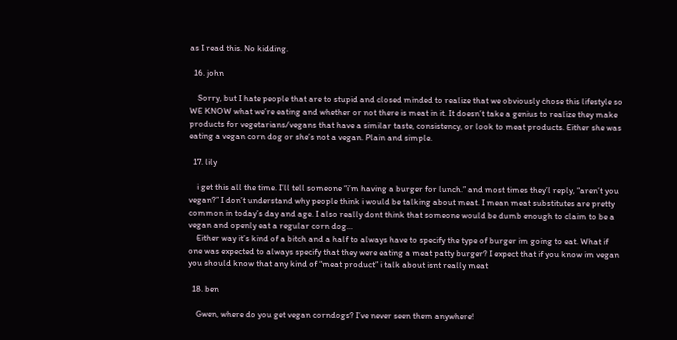as I read this. No kidding.

  16. john

    Sorry, but I hate people that are to stupid and closed minded to realize that we obviously chose this lifestyle so WE KNOW what we’re eating and whether or not there is meat in it. It doesn’t take a genius to realize they make products for vegetarians/vegans that have a similar taste, consistency, or look to meat products. Either she was eating a vegan corn dog or she’s not a vegan. Plain and simple.

  17. lily

    i get this all the time. I’ll tell someone “i’m having a burger for lunch.” and most times they’l reply, “aren’t you vegan?” I don’t understand why people think i would be talking about meat. I mean meat substitutes are pretty common in today’s day and age. I also really dont think that someone would be dumb enough to claim to be a vegan and openly eat a regular corn dog…
    Either way it’s kind of a bitch and a half to always have to specify the type of burger im going to eat. What if one was expected to always specify that they were eating a meat patty burger? I expect that if you know im vegan you should know that any kind of “meat product” i talk about isnt really meat

  18. ben

    Gwen, where do you get vegan corndogs? I’ve never seen them anywhere!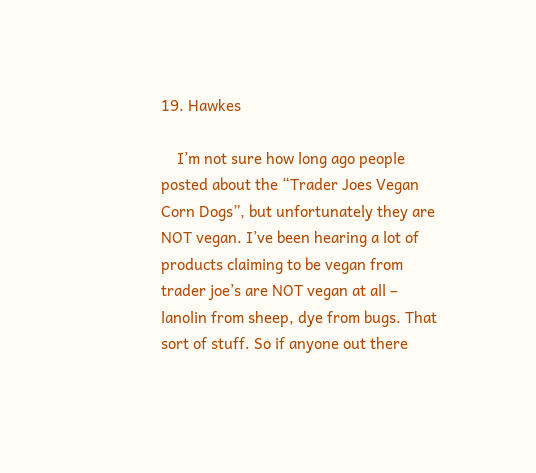19. Hawkes

    I’m not sure how long ago people posted about the “Trader Joes Vegan Corn Dogs”, but unfortunately they are NOT vegan. I’ve been hearing a lot of products claiming to be vegan from trader joe’s are NOT vegan at all – lanolin from sheep, dye from bugs. That sort of stuff. So if anyone out there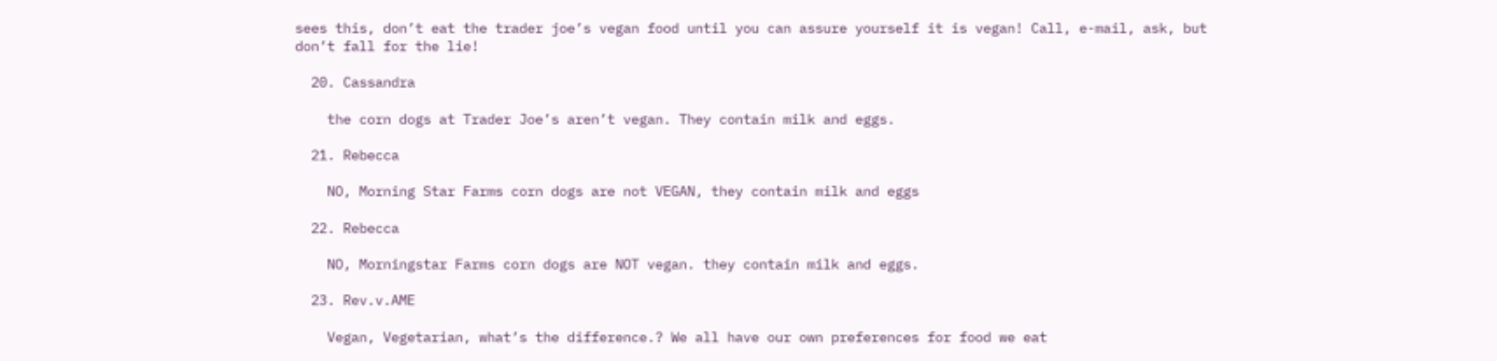sees this, don’t eat the trader joe’s vegan food until you can assure yourself it is vegan! Call, e-mail, ask, but don’t fall for the lie!

  20. Cassandra

    the corn dogs at Trader Joe’s aren’t vegan. They contain milk and eggs.

  21. Rebecca

    NO, Morning Star Farms corn dogs are not VEGAN, they contain milk and eggs

  22. Rebecca

    NO, Morningstar Farms corn dogs are NOT vegan. they contain milk and eggs.

  23. Rev.v.AME

    Vegan, Vegetarian, what’s the difference.? We all have our own preferences for food we eat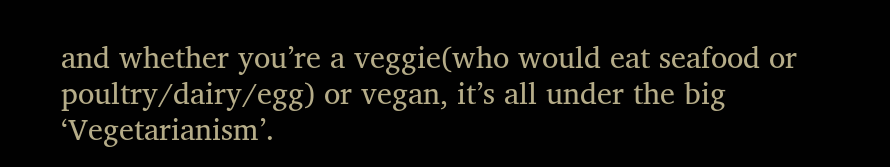and whether you’re a veggie(who would eat seafood or poultry/dairy/egg) or vegan, it’s all under the big ‘Vegetarianism’.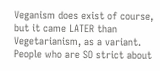Veganism does exist of course, but it came LATER than Vegetarianism, as a variant. People who are SO strict about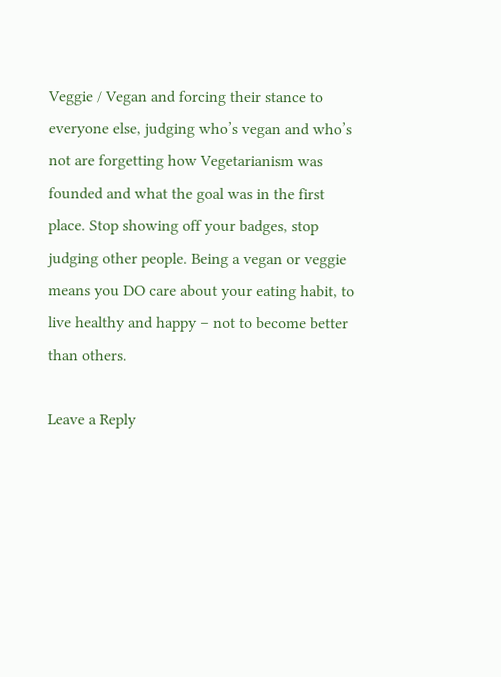Veggie / Vegan and forcing their stance to everyone else, judging who’s vegan and who’s not are forgetting how Vegetarianism was founded and what the goal was in the first place. Stop showing off your badges, stop judging other people. Being a vegan or veggie means you DO care about your eating habit, to live healthy and happy – not to become better than others.

Leave a Reply